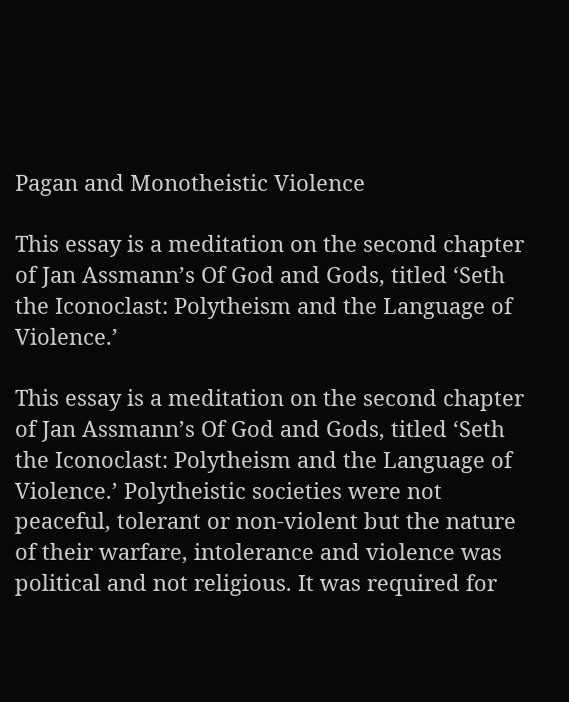Pagan and Monotheistic Violence

This essay is a meditation on the second chapter of Jan Assmann’s Of God and Gods, titled ‘Seth the Iconoclast: Polytheism and the Language of Violence.’

This essay is a meditation on the second chapter of Jan Assmann’s Of God and Gods, titled ‘Seth the Iconoclast: Polytheism and the Language of Violence.’ Polytheistic societies were not peaceful, tolerant or non-violent but the nature of their warfare, intolerance and violence was political and not religious. It was required for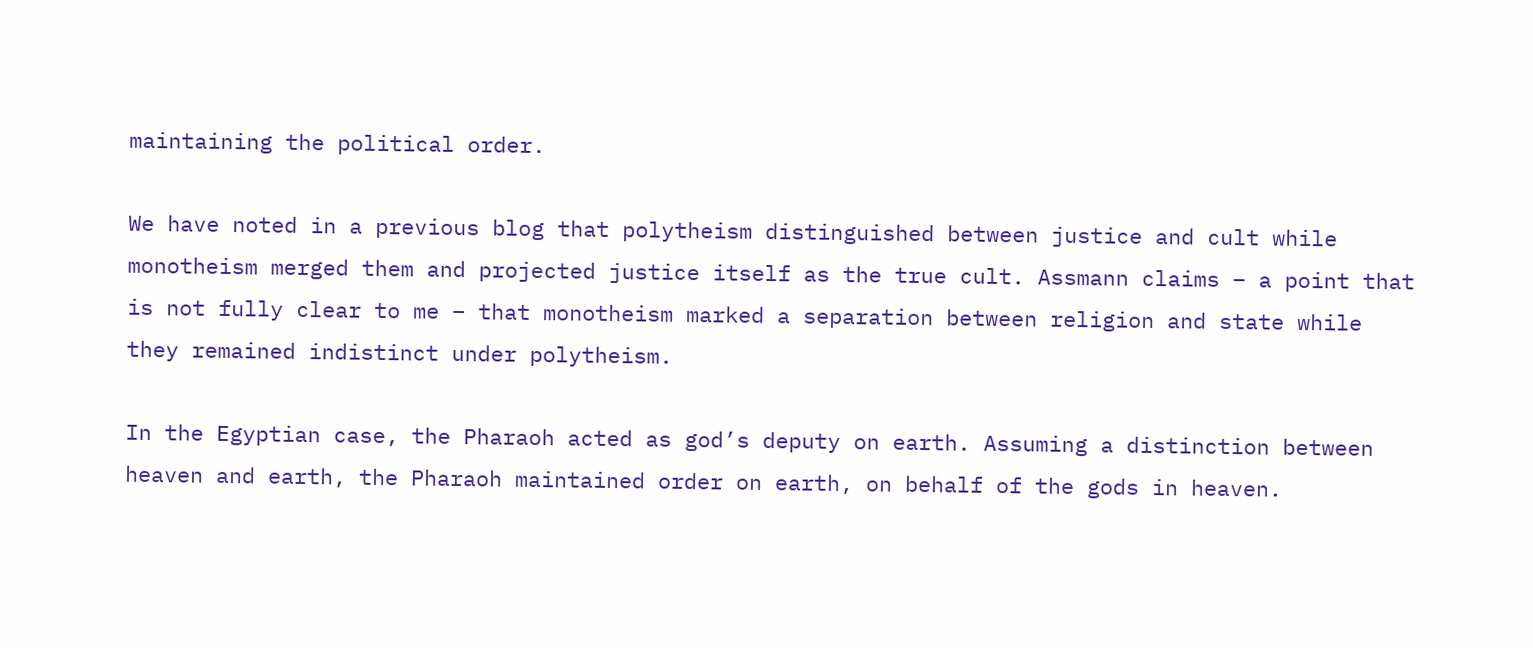maintaining the political order.

We have noted in a previous blog that polytheism distinguished between justice and cult while monotheism merged them and projected justice itself as the true cult. Assmann claims – a point that is not fully clear to me – that monotheism marked a separation between religion and state while they remained indistinct under polytheism.

In the Egyptian case, the Pharaoh acted as god’s deputy on earth. Assuming a distinction between heaven and earth, the Pharaoh maintained order on earth, on behalf of the gods in heaven.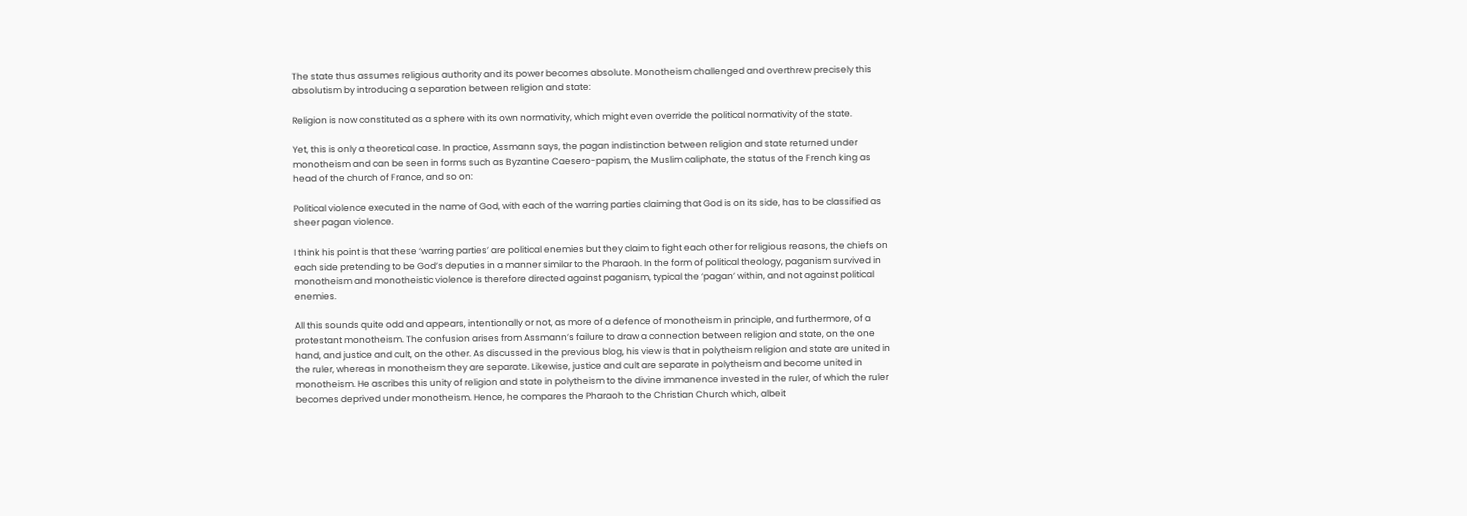The state thus assumes religious authority and its power becomes absolute. Monotheism challenged and overthrew precisely this absolutism by introducing a separation between religion and state:

Religion is now constituted as a sphere with its own normativity, which might even override the political normativity of the state.

Yet, this is only a theoretical case. In practice, Assmann says, the pagan indistinction between religion and state returned under monotheism and can be seen in forms such as Byzantine Caesero-papism, the Muslim caliphate, the status of the French king as head of the church of France, and so on:

Political violence executed in the name of God, with each of the warring parties claiming that God is on its side, has to be classified as sheer pagan violence.

I think his point is that these ‘warring parties’ are political enemies but they claim to fight each other for religious reasons, the chiefs on each side pretending to be God’s deputies in a manner similar to the Pharaoh. In the form of political theology, paganism survived in monotheism and monotheistic violence is therefore directed against paganism, typical the ‘pagan’ within, and not against political enemies.

All this sounds quite odd and appears, intentionally or not, as more of a defence of monotheism in principle, and furthermore, of a protestant monotheism. The confusion arises from Assmann’s failure to draw a connection between religion and state, on the one hand, and justice and cult, on the other. As discussed in the previous blog, his view is that in polytheism religion and state are united in the ruler, whereas in monotheism they are separate. Likewise, justice and cult are separate in polytheism and become united in monotheism. He ascribes this unity of religion and state in polytheism to the divine immanence invested in the ruler, of which the ruler becomes deprived under monotheism. Hence, he compares the Pharaoh to the Christian Church which, albeit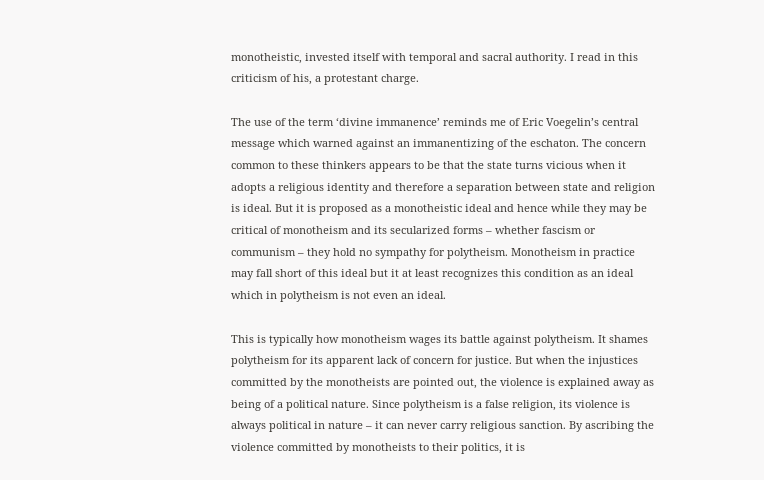monotheistic, invested itself with temporal and sacral authority. I read in this criticism of his, a protestant charge.

The use of the term ‘divine immanence’ reminds me of Eric Voegelin’s central message which warned against an immanentizing of the eschaton. The concern common to these thinkers appears to be that the state turns vicious when it adopts a religious identity and therefore a separation between state and religion is ideal. But it is proposed as a monotheistic ideal and hence while they may be critical of monotheism and its secularized forms – whether fascism or communism – they hold no sympathy for polytheism. Monotheism in practice may fall short of this ideal but it at least recognizes this condition as an ideal which in polytheism is not even an ideal.

This is typically how monotheism wages its battle against polytheism. It shames polytheism for its apparent lack of concern for justice. But when the injustices committed by the monotheists are pointed out, the violence is explained away as being of a political nature. Since polytheism is a false religion, its violence is always political in nature – it can never carry religious sanction. By ascribing the violence committed by monotheists to their politics, it is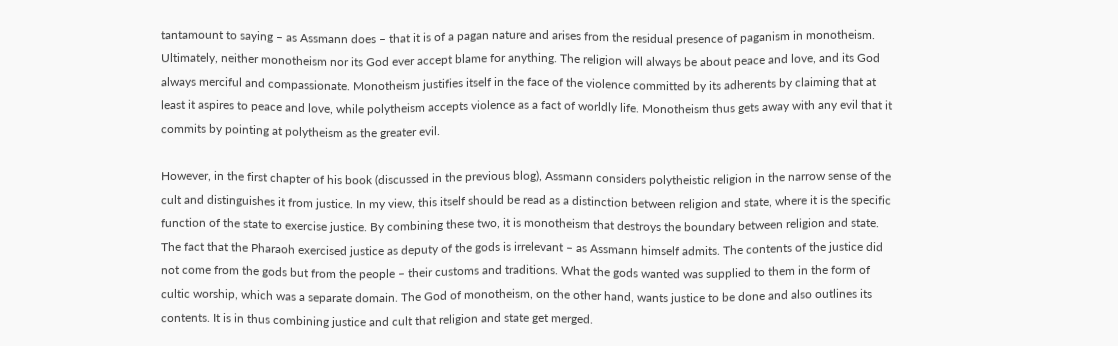tantamount to saying – as Assmann does – that it is of a pagan nature and arises from the residual presence of paganism in monotheism. Ultimately, neither monotheism nor its God ever accept blame for anything. The religion will always be about peace and love, and its God always merciful and compassionate. Monotheism justifies itself in the face of the violence committed by its adherents by claiming that at least it aspires to peace and love, while polytheism accepts violence as a fact of worldly life. Monotheism thus gets away with any evil that it commits by pointing at polytheism as the greater evil.

However, in the first chapter of his book (discussed in the previous blog), Assmann considers polytheistic religion in the narrow sense of the cult and distinguishes it from justice. In my view, this itself should be read as a distinction between religion and state, where it is the specific function of the state to exercise justice. By combining these two, it is monotheism that destroys the boundary between religion and state. The fact that the Pharaoh exercised justice as deputy of the gods is irrelevant – as Assmann himself admits. The contents of the justice did not come from the gods but from the people – their customs and traditions. What the gods wanted was supplied to them in the form of cultic worship, which was a separate domain. The God of monotheism, on the other hand, wants justice to be done and also outlines its contents. It is in thus combining justice and cult that religion and state get merged.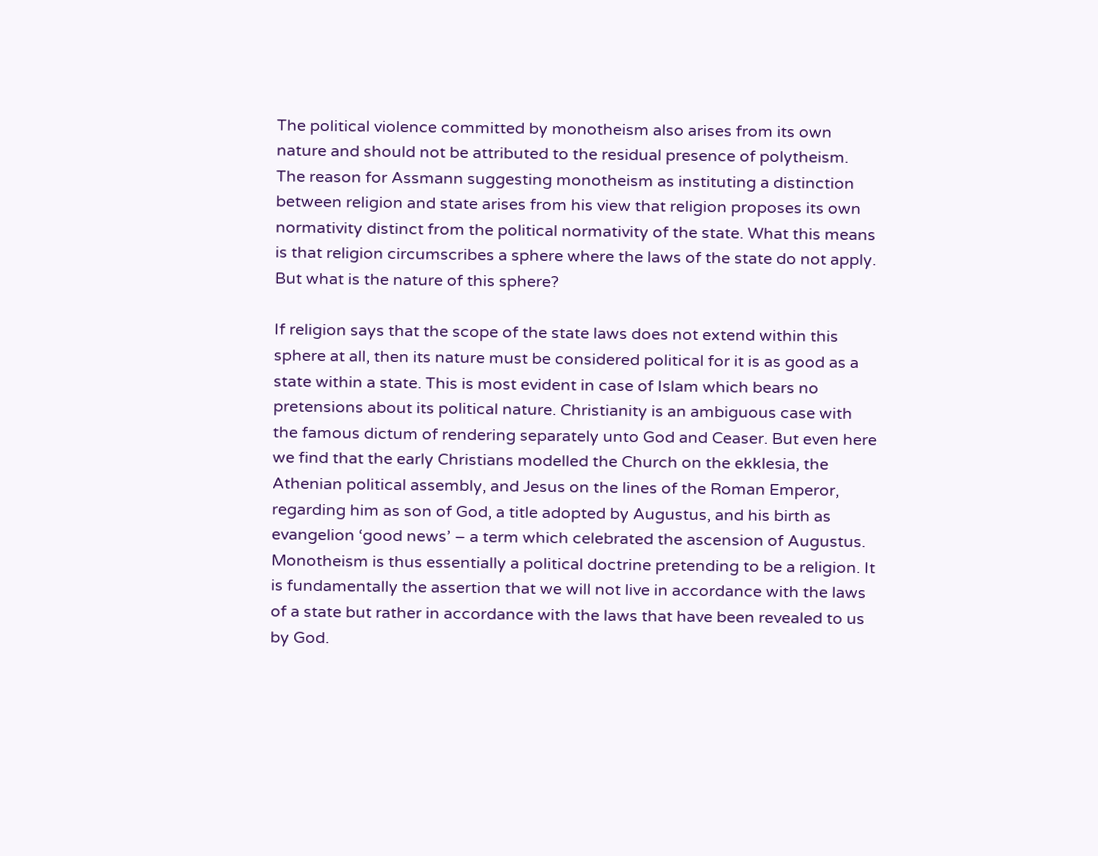The political violence committed by monotheism also arises from its own nature and should not be attributed to the residual presence of polytheism. The reason for Assmann suggesting monotheism as instituting a distinction between religion and state arises from his view that religion proposes its own normativity distinct from the political normativity of the state. What this means is that religion circumscribes a sphere where the laws of the state do not apply. But what is the nature of this sphere?

If religion says that the scope of the state laws does not extend within this sphere at all, then its nature must be considered political for it is as good as a state within a state. This is most evident in case of Islam which bears no pretensions about its political nature. Christianity is an ambiguous case with the famous dictum of rendering separately unto God and Ceaser. But even here we find that the early Christians modelled the Church on the ekklesia, the Athenian political assembly, and Jesus on the lines of the Roman Emperor, regarding him as son of God, a title adopted by Augustus, and his birth as evangelion ‘good news’ – a term which celebrated the ascension of Augustus. Monotheism is thus essentially a political doctrine pretending to be a religion. It is fundamentally the assertion that we will not live in accordance with the laws of a state but rather in accordance with the laws that have been revealed to us by God.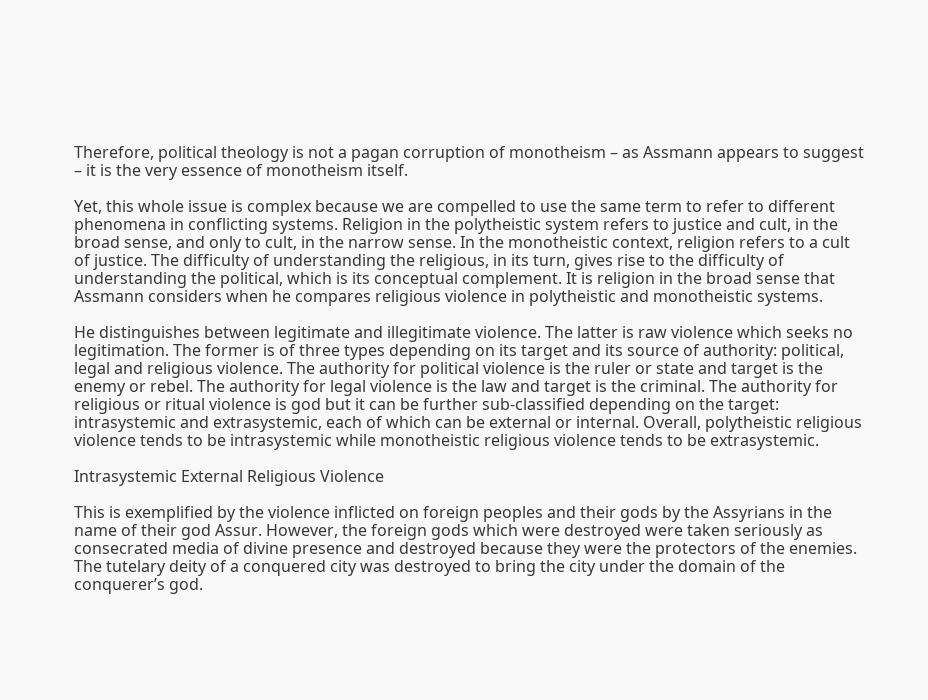Therefore, political theology is not a pagan corruption of monotheism – as Assmann appears to suggest – it is the very essence of monotheism itself.

Yet, this whole issue is complex because we are compelled to use the same term to refer to different phenomena in conflicting systems. Religion in the polytheistic system refers to justice and cult, in the broad sense, and only to cult, in the narrow sense. In the monotheistic context, religion refers to a cult of justice. The difficulty of understanding the religious, in its turn, gives rise to the difficulty of understanding the political, which is its conceptual complement. It is religion in the broad sense that Assmann considers when he compares religious violence in polytheistic and monotheistic systems.

He distinguishes between legitimate and illegitimate violence. The latter is raw violence which seeks no legitimation. The former is of three types depending on its target and its source of authority: political, legal and religious violence. The authority for political violence is the ruler or state and target is the enemy or rebel. The authority for legal violence is the law and target is the criminal. The authority for religious or ritual violence is god but it can be further sub-classified depending on the target: intrasystemic and extrasystemic, each of which can be external or internal. Overall, polytheistic religious violence tends to be intrasystemic while monotheistic religious violence tends to be extrasystemic.

Intrasystemic External Religious Violence

This is exemplified by the violence inflicted on foreign peoples and their gods by the Assyrians in the name of their god Assur. However, the foreign gods which were destroyed were taken seriously as consecrated media of divine presence and destroyed because they were the protectors of the enemies. The tutelary deity of a conquered city was destroyed to bring the city under the domain of the conquerer’s god.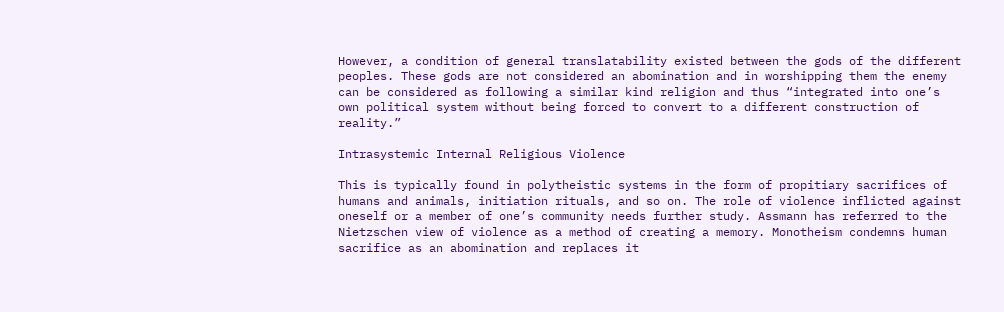However, a condition of general translatability existed between the gods of the different peoples. These gods are not considered an abomination and in worshipping them the enemy can be considered as following a similar kind religion and thus “integrated into one’s own political system without being forced to convert to a different construction of reality.”

Intrasystemic Internal Religious Violence

This is typically found in polytheistic systems in the form of propitiary sacrifices of humans and animals, initiation rituals, and so on. The role of violence inflicted against oneself or a member of one’s community needs further study. Assmann has referred to the Nietzschen view of violence as a method of creating a memory. Monotheism condemns human sacrifice as an abomination and replaces it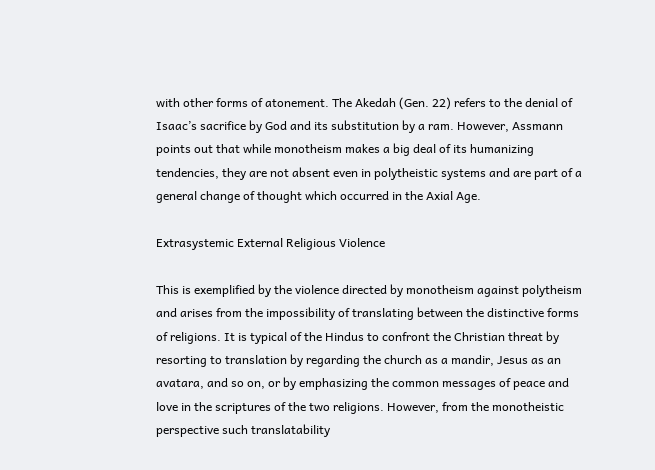with other forms of atonement. The Akedah (Gen. 22) refers to the denial of Isaac’s sacrifice by God and its substitution by a ram. However, Assmann points out that while monotheism makes a big deal of its humanizing tendencies, they are not absent even in polytheistic systems and are part of a general change of thought which occurred in the Axial Age.

Extrasystemic External Religious Violence

This is exemplified by the violence directed by monotheism against polytheism and arises from the impossibility of translating between the distinctive forms of religions. It is typical of the Hindus to confront the Christian threat by resorting to translation by regarding the church as a mandir, Jesus as an avatara, and so on, or by emphasizing the common messages of peace and love in the scriptures of the two religions. However, from the monotheistic perspective such translatability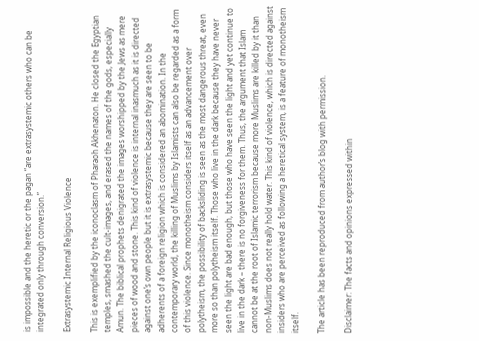is impossible and the heretic or the pagan “are extrasystemic others who can be integrated only through conversion.”

Extrasystemic Internal Religious Violence

This is exemplified by the iconoclasm of Pharaoh Akhenaton. He closed the Egyptian temples, smashed the cult-images, and erased the names of the gods, especially Amun. The biblical prophets denigrated the images worshipped by the Jews as mere pieces of wood and stone. This kind of violence is internal inasmuch as it is directed against one’s own people but it is extrasystemic because they are seen to be adherents of a foreign religion which is considered an abomination. In the contemporary world, the killing of Muslims by Islamists can also be regarded as a form of this violence. Since monotheism considers itself as an advancement over polytheism, the possibility of backsliding is seen as the most dangerous threat, even more so than polytheism itself. Those who live in the dark because they have never seen the light are bad enough, but those who have seen the light and yet continue to live in the dark – there is no forgiveness for them. Thus, the argument that Islam cannot be at the root of Islamic terrorism because more Muslims are killed by it than non-Muslims does not really hold water. This kind of violence, which is directed against insiders who are perceived as following a heretical system, is a feature of monotheism itself.

The article has been reproduced from author’s blog with permission.

Disclaimer: The facts and opinions expressed within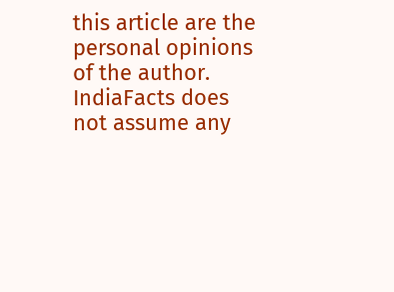this article are the personal opinions of the author. IndiaFacts does not assume any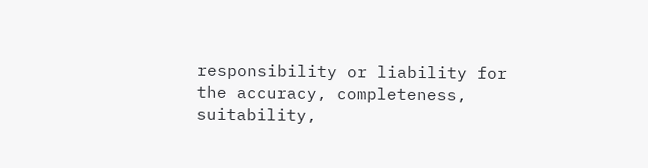responsibility or liability for the accuracy, completeness, suitability,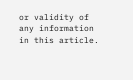or validity of any information in this article.